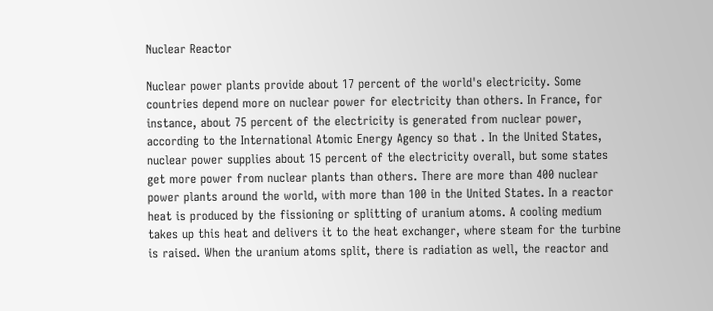Nuclear Reactor

Nuclear power plants provide about 17 percent of the world's electricity. Some countries depend more on nuclear power for electricity than others. In France, for instance, about 75 percent of the electricity is generated from nuclear power, according to the International Atomic Energy Agency so that . In the United States, nuclear power supplies about 15 percent of the electricity overall, but some states get more power from nuclear plants than others. There are more than 400 nuclear power plants around the world, with more than 100 in the United States. In a reactor heat is produced by the fissioning or splitting of uranium atoms. A cooling medium takes up this heat and delivers it to the heat exchanger, where steam for the turbine is raised. When the uranium atoms split, there is radiation as well, the reactor and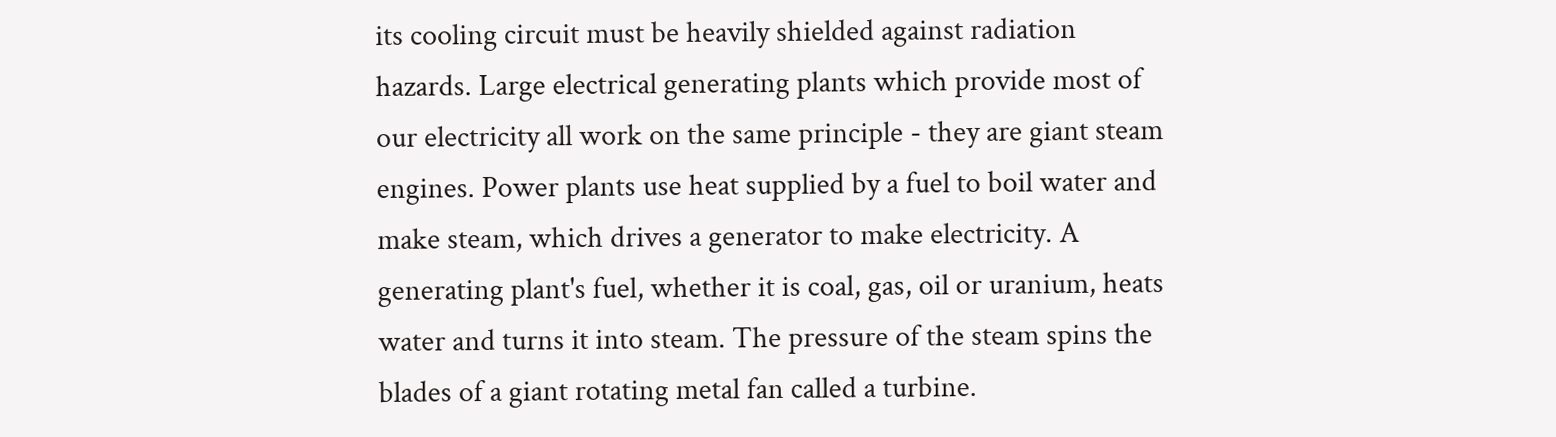its cooling circuit must be heavily shielded against radiation hazards. Large electrical generating plants which provide most of our electricity all work on the same principle - they are giant steam engines. Power plants use heat supplied by a fuel to boil water and make steam, which drives a generator to make electricity. A generating plant's fuel, whether it is coal, gas, oil or uranium, heats water and turns it into steam. The pressure of the steam spins the blades of a giant rotating metal fan called a turbine.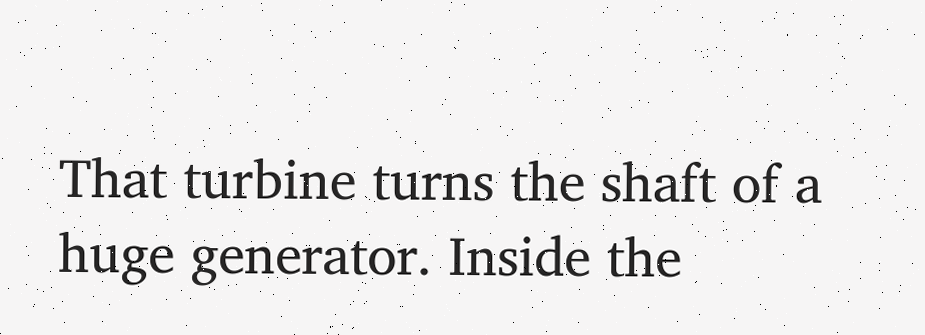That turbine turns the shaft of a huge generator. Inside the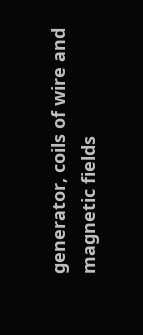generator, coils of wire and magnetic fields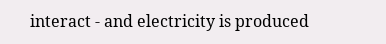interact - and electricity is produced